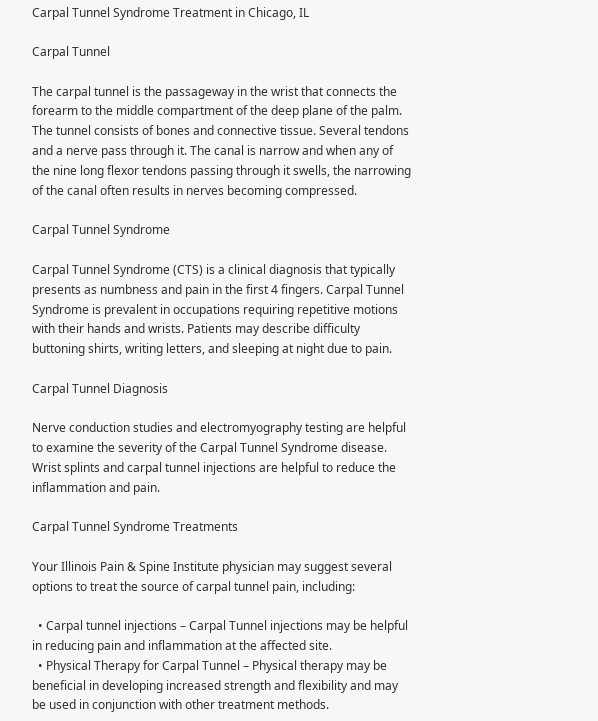Carpal Tunnel Syndrome Treatment in Chicago, IL

Carpal Tunnel

The carpal tunnel is the passageway in the wrist that connects the forearm to the middle compartment of the deep plane of the palm. The tunnel consists of bones and connective tissue. Several tendons and a nerve pass through it. The canal is narrow and when any of the nine long flexor tendons passing through it swells, the narrowing of the canal often results in nerves becoming compressed.

Carpal Tunnel Syndrome

Carpal Tunnel Syndrome (CTS) is a clinical diagnosis that typically presents as numbness and pain in the first 4 fingers. Carpal Tunnel Syndrome is prevalent in occupations requiring repetitive motions with their hands and wrists. Patients may describe difficulty buttoning shirts, writing letters, and sleeping at night due to pain.

Carpal Tunnel Diagnosis

Nerve conduction studies and electromyography testing are helpful to examine the severity of the Carpal Tunnel Syndrome disease. Wrist splints and carpal tunnel injections are helpful to reduce the inflammation and pain.

Carpal Tunnel Syndrome Treatments

Your Illinois Pain & Spine Institute physician may suggest several options to treat the source of carpal tunnel pain, including:

  • Carpal tunnel injections – Carpal Tunnel injections may be helpful in reducing pain and inflammation at the affected site.
  • Physical Therapy for Carpal Tunnel – Physical therapy may be beneficial in developing increased strength and flexibility and may be used in conjunction with other treatment methods.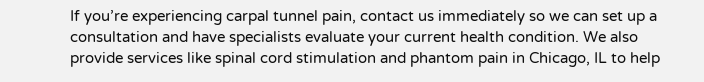If you’re experiencing carpal tunnel pain, contact us immediately so we can set up a consultation and have specialists evaluate your current health condition. We also provide services like spinal cord stimulation and phantom pain in Chicago, IL to help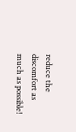reduce the discomfort as much as possible!